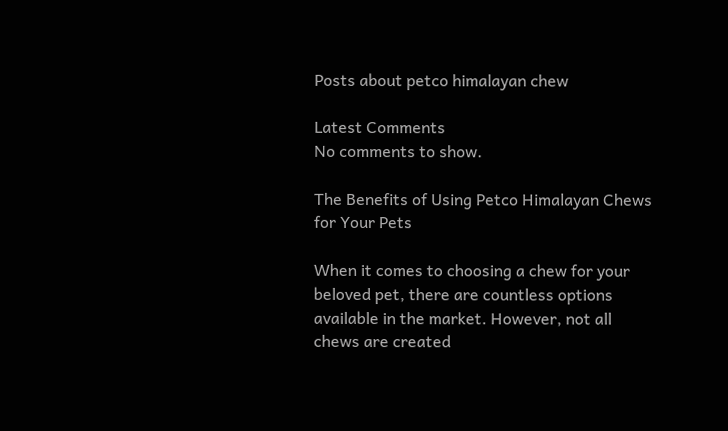Posts about petco himalayan chew

Latest Comments
No comments to show.

The Benefits of Using Petco Himalayan Chews for Your Pets

When it comes to choosing a chew for your beloved pet, there are countless options available in the market. However, not all chews are created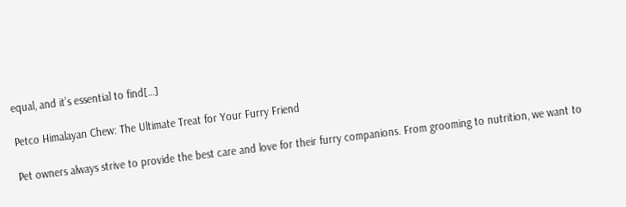equal, and it’s essential to find[…]

Petco Himalayan Chew: The Ultimate Treat for Your Furry Friend

Pet owners always strive to provide the best care and love for their furry companions. From grooming to nutrition, we want to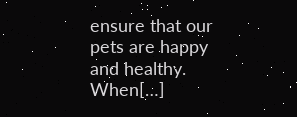ensure that our pets are happy and healthy. When[…]